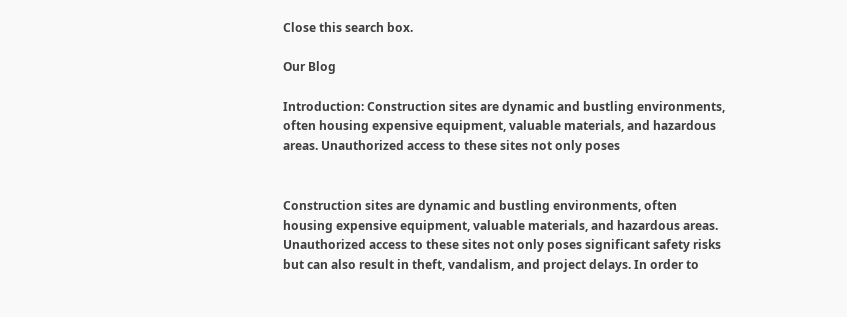Close this search box.

Our Blog

Introduction: Construction sites are dynamic and bustling environments, often housing expensive equipment, valuable materials, and hazardous areas. Unauthorized access to these sites not only poses


Construction sites are dynamic and bustling environments, often housing expensive equipment, valuable materials, and hazardous areas. Unauthorized access to these sites not only poses significant safety risks but can also result in theft, vandalism, and project delays. In order to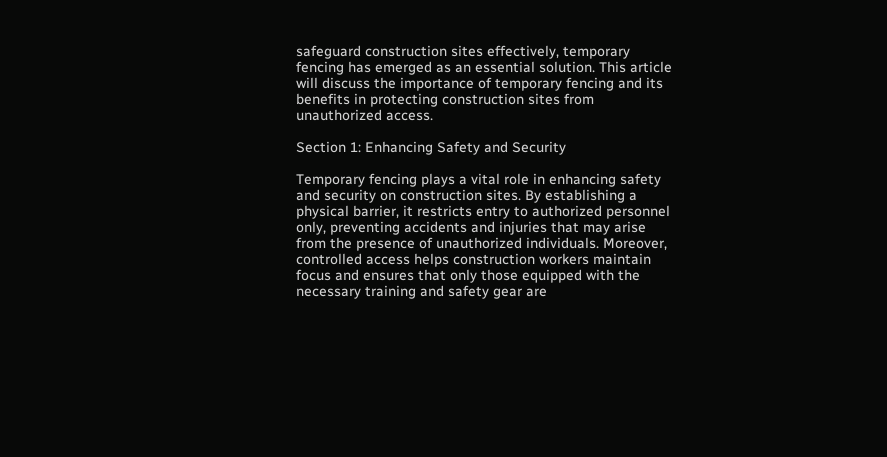safeguard construction sites effectively, temporary fencing has emerged as an essential solution. This article will discuss the importance of temporary fencing and its benefits in protecting construction sites from unauthorized access.

Section 1: Enhancing Safety and Security

Temporary fencing plays a vital role in enhancing safety and security on construction sites. By establishing a physical barrier, it restricts entry to authorized personnel only, preventing accidents and injuries that may arise from the presence of unauthorized individuals. Moreover, controlled access helps construction workers maintain focus and ensures that only those equipped with the necessary training and safety gear are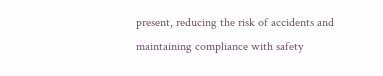present, reducing the risk of accidents and maintaining compliance with safety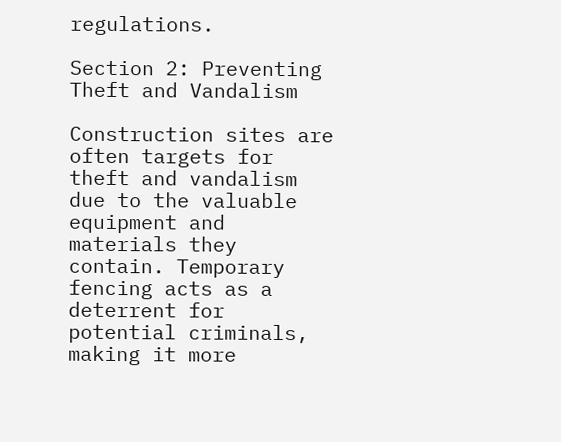regulations.

Section 2: Preventing Theft and Vandalism

Construction sites are often targets for theft and vandalism due to the valuable equipment and materials they contain. Temporary fencing acts as a deterrent for potential criminals, making it more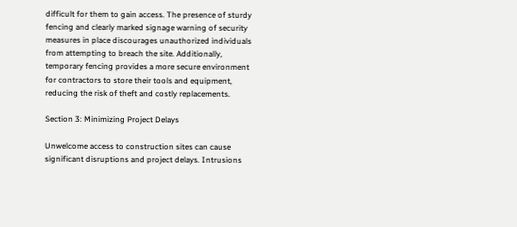difficult for them to gain access. The presence of sturdy fencing and clearly marked signage warning of security measures in place discourages unauthorized individuals from attempting to breach the site. Additionally, temporary fencing provides a more secure environment for contractors to store their tools and equipment, reducing the risk of theft and costly replacements.

Section 3: Minimizing Project Delays

Unwelcome access to construction sites can cause significant disruptions and project delays. Intrusions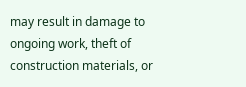may result in damage to ongoing work, theft of construction materials, or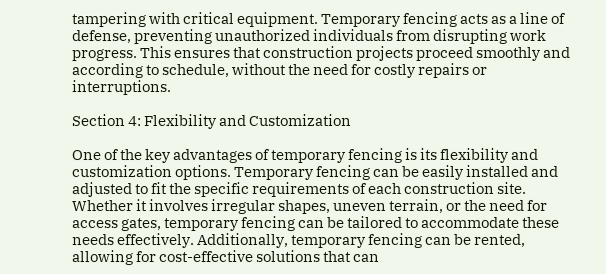tampering with critical equipment. Temporary fencing acts as a line of defense, preventing unauthorized individuals from disrupting work progress. This ensures that construction projects proceed smoothly and according to schedule, without the need for costly repairs or interruptions.

Section 4: Flexibility and Customization

One of the key advantages of temporary fencing is its flexibility and customization options. Temporary fencing can be easily installed and adjusted to fit the specific requirements of each construction site. Whether it involves irregular shapes, uneven terrain, or the need for access gates, temporary fencing can be tailored to accommodate these needs effectively. Additionally, temporary fencing can be rented, allowing for cost-effective solutions that can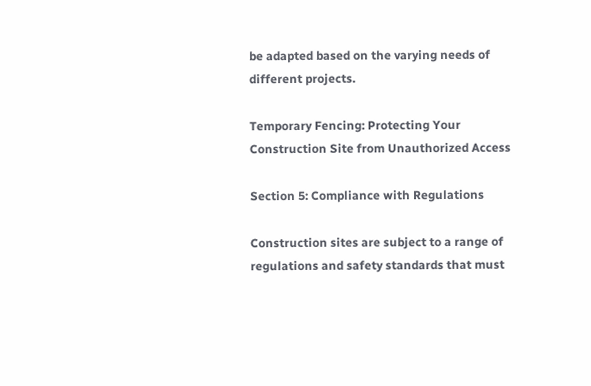be adapted based on the varying needs of different projects.

Temporary Fencing: Protecting Your Construction Site from Unauthorized Access

Section 5: Compliance with Regulations

Construction sites are subject to a range of regulations and safety standards that must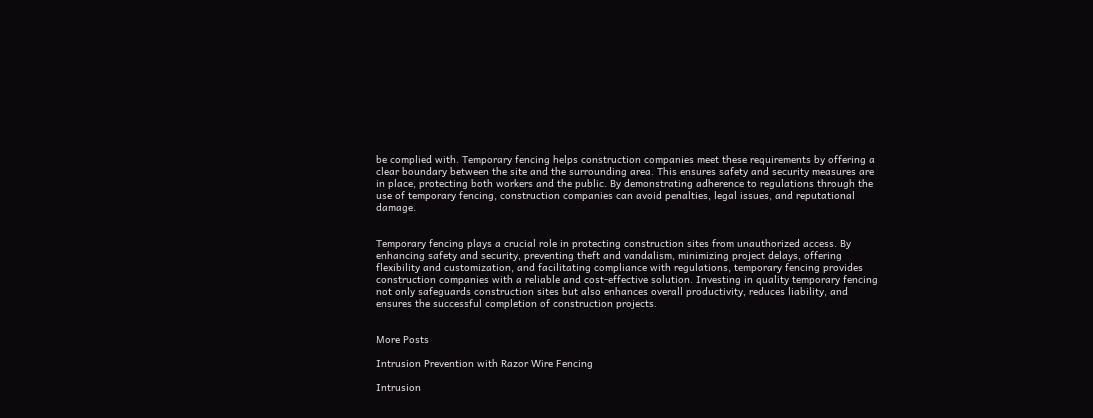be complied with. Temporary fencing helps construction companies meet these requirements by offering a clear boundary between the site and the surrounding area. This ensures safety and security measures are in place, protecting both workers and the public. By demonstrating adherence to regulations through the use of temporary fencing, construction companies can avoid penalties, legal issues, and reputational damage.


Temporary fencing plays a crucial role in protecting construction sites from unauthorized access. By enhancing safety and security, preventing theft and vandalism, minimizing project delays, offering flexibility and customization, and facilitating compliance with regulations, temporary fencing provides construction companies with a reliable and cost-effective solution. Investing in quality temporary fencing not only safeguards construction sites but also enhances overall productivity, reduces liability, and ensures the successful completion of construction projects.


More Posts

Intrusion Prevention with Razor Wire Fencing

Intrusion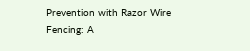Prevention with Razor Wire Fencing: A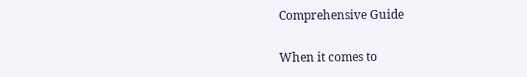Comprehensive Guide

When it comes to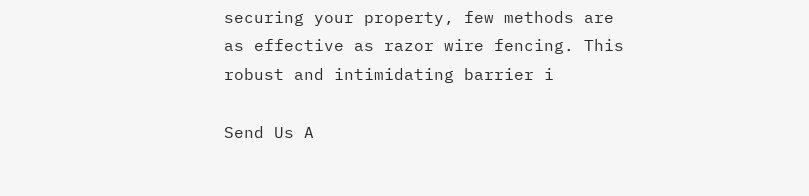securing your property, few methods are as effective as razor wire fencing. This robust and intimidating barrier i

Send Us A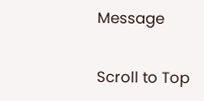Message

Scroll to Top